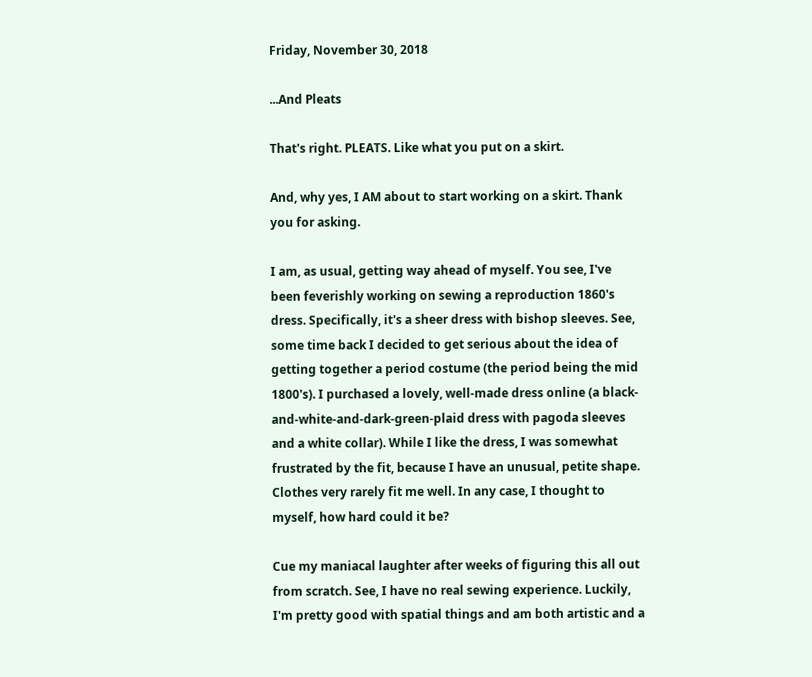Friday, November 30, 2018

...And Pleats

That's right. PLEATS. Like what you put on a skirt.

And, why yes, I AM about to start working on a skirt. Thank you for asking.

I am, as usual, getting way ahead of myself. You see, I've been feverishly working on sewing a reproduction 1860's dress. Specifically, it's a sheer dress with bishop sleeves. See, some time back I decided to get serious about the idea of getting together a period costume (the period being the mid 1800's). I purchased a lovely, well-made dress online (a black-and-white-and-dark-green-plaid dress with pagoda sleeves and a white collar). While I like the dress, I was somewhat frustrated by the fit, because I have an unusual, petite shape. Clothes very rarely fit me well. In any case, I thought to myself, how hard could it be?

Cue my maniacal laughter after weeks of figuring this all out from scratch. See, I have no real sewing experience. Luckily, I'm pretty good with spatial things and am both artistic and a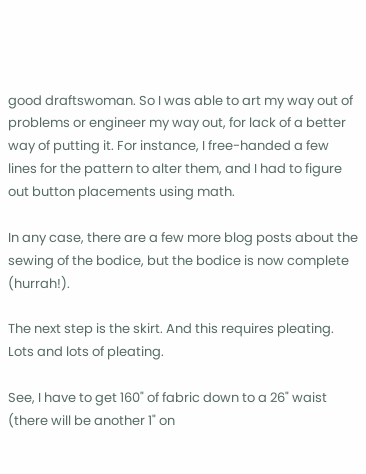good draftswoman. So I was able to art my way out of problems or engineer my way out, for lack of a better way of putting it. For instance, I free-handed a few lines for the pattern to alter them, and I had to figure out button placements using math.

In any case, there are a few more blog posts about the sewing of the bodice, but the bodice is now complete (hurrah!).

The next step is the skirt. And this requires pleating. Lots and lots of pleating.

See, I have to get 160" of fabric down to a 26" waist (there will be another 1" on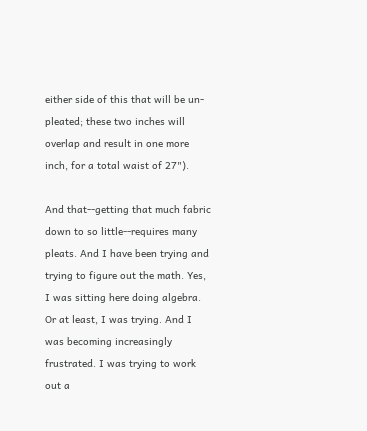either side of this that will be un-pleated; these two inches will overlap and result in one more inch, for a total waist of 27").

And that--getting that much fabric down to so little--requires many pleats. And I have been trying and trying to figure out the math. Yes, I was sitting here doing algebra. Or at least, I was trying. And I was becoming increasingly frustrated. I was trying to work out a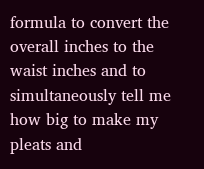formula to convert the overall inches to the waist inches and to simultaneously tell me how big to make my pleats and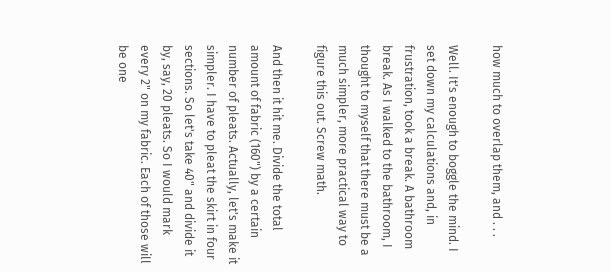how much to overlap them, and . . .

Well. It's enough to boggle the mind. I set down my calculations and, in frustration, took a break. A bathroom break. As I walked to the bathroom, I thought to myself that there must be a much simpler, more practical way to figure this out. Screw math.

And then it hit me. Divide the total amount of fabric (160") by a certain number of pleats. Actually, let's make it simpler. I have to pleat the skirt in four sections. So let's take 40" and divide it by, say, 20 pleats. So I would mark every 2" on my fabric. Each of those will be one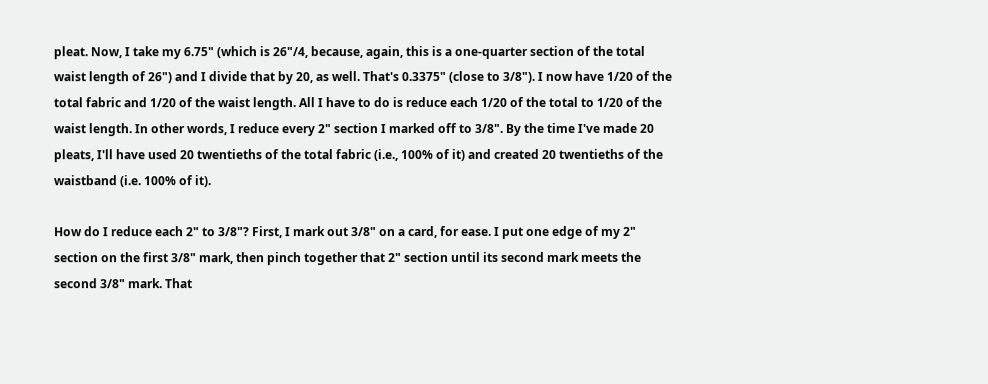pleat. Now, I take my 6.75" (which is 26"/4, because, again, this is a one-quarter section of the total waist length of 26") and I divide that by 20, as well. That's 0.3375" (close to 3/8"). I now have 1/20 of the total fabric and 1/20 of the waist length. All I have to do is reduce each 1/20 of the total to 1/20 of the waist length. In other words, I reduce every 2" section I marked off to 3/8". By the time I've made 20 pleats, I'll have used 20 twentieths of the total fabric (i.e., 100% of it) and created 20 twentieths of the waistband (i.e. 100% of it).

How do I reduce each 2" to 3/8"? First, I mark out 3/8" on a card, for ease. I put one edge of my 2" section on the first 3/8" mark, then pinch together that 2" section until its second mark meets the second 3/8" mark. That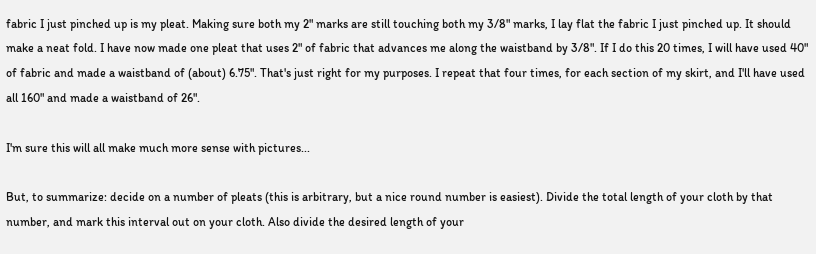fabric I just pinched up is my pleat. Making sure both my 2" marks are still touching both my 3/8" marks, I lay flat the fabric I just pinched up. It should make a neat fold. I have now made one pleat that uses 2" of fabric that advances me along the waistband by 3/8". If I do this 20 times, I will have used 40" of fabric and made a waistband of (about) 6.75". That's just right for my purposes. I repeat that four times, for each section of my skirt, and I'll have used all 160" and made a waistband of 26".

I'm sure this will all make much more sense with pictures...

But, to summarize: decide on a number of pleats (this is arbitrary, but a nice round number is easiest). Divide the total length of your cloth by that number, and mark this interval out on your cloth. Also divide the desired length of your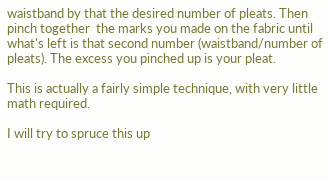waistband by that the desired number of pleats. Then pinch together  the marks you made on the fabric until what's left is that second number (waistband/number of pleats). The excess you pinched up is your pleat.

This is actually a fairly simple technique, with very little math required.

I will try to spruce this up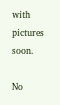with pictures soon.

No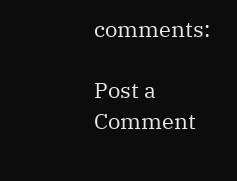comments:

Post a Comment